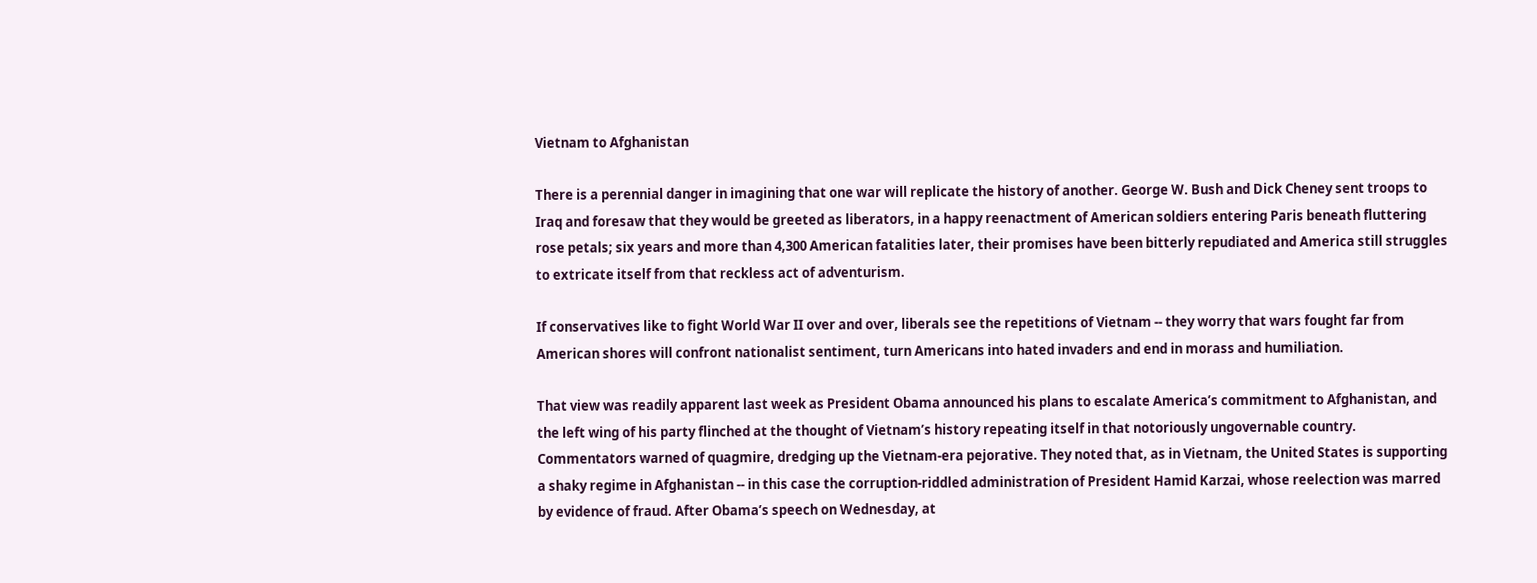Vietnam to Afghanistan

There is a perennial danger in imagining that one war will replicate the history of another. George W. Bush and Dick Cheney sent troops to Iraq and foresaw that they would be greeted as liberators, in a happy reenactment of American soldiers entering Paris beneath fluttering rose petals; six years and more than 4,300 American fatalities later, their promises have been bitterly repudiated and America still struggles to extricate itself from that reckless act of adventurism.

If conservatives like to fight World War II over and over, liberals see the repetitions of Vietnam -- they worry that wars fought far from American shores will confront nationalist sentiment, turn Americans into hated invaders and end in morass and humiliation.

That view was readily apparent last week as President Obama announced his plans to escalate America’s commitment to Afghanistan, and the left wing of his party flinched at the thought of Vietnam’s history repeating itself in that notoriously ungovernable country. Commentators warned of quagmire, dredging up the Vietnam-era pejorative. They noted that, as in Vietnam, the United States is supporting a shaky regime in Afghanistan -- in this case the corruption-riddled administration of President Hamid Karzai, whose reelection was marred by evidence of fraud. After Obama’s speech on Wednesday, at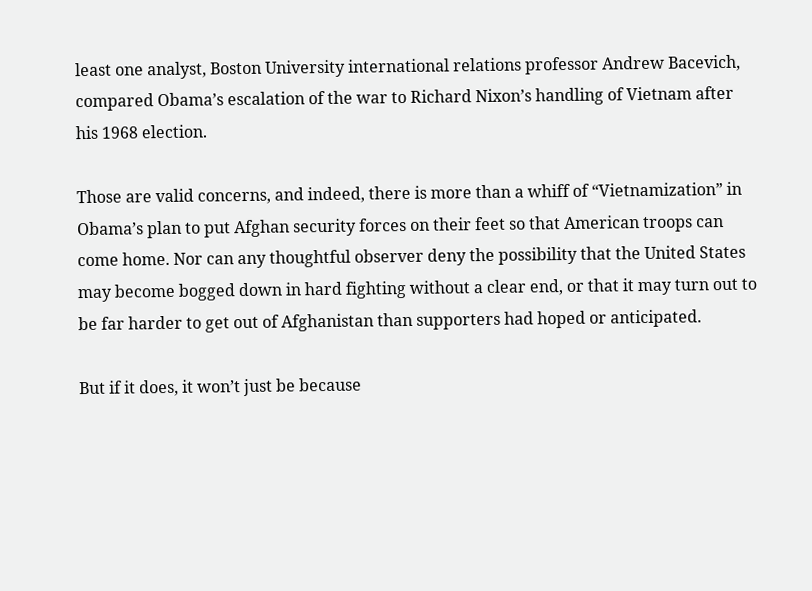least one analyst, Boston University international relations professor Andrew Bacevich, compared Obama’s escalation of the war to Richard Nixon’s handling of Vietnam after his 1968 election.

Those are valid concerns, and indeed, there is more than a whiff of “Vietnamization” in Obama’s plan to put Afghan security forces on their feet so that American troops can come home. Nor can any thoughtful observer deny the possibility that the United States may become bogged down in hard fighting without a clear end, or that it may turn out to be far harder to get out of Afghanistan than supporters had hoped or anticipated.

But if it does, it won’t just be because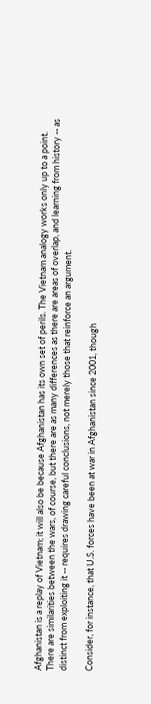Afghanistan is a replay of Vietnam; it will also be because Afghanistan has its own set of perils. The Vietnam analogy works only up to a point. There are similarities between the wars, of course, but there are as many differences as there are areas of overlap, and learning from history -- as distinct from exploiting it -- requires drawing careful conclusions, not merely those that reinforce an argument.

Consider, for instance, that U.S. forces have been at war in Afghanistan since 2001, though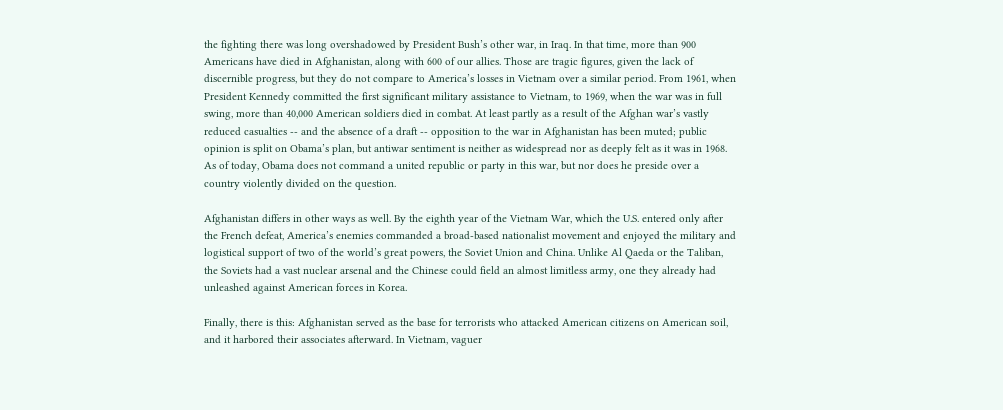the fighting there was long overshadowed by President Bush’s other war, in Iraq. In that time, more than 900 Americans have died in Afghanistan, along with 600 of our allies. Those are tragic figures, given the lack of discernible progress, but they do not compare to America’s losses in Vietnam over a similar period. From 1961, when President Kennedy committed the first significant military assistance to Vietnam, to 1969, when the war was in full swing, more than 40,000 American soldiers died in combat. At least partly as a result of the Afghan war’s vastly reduced casualties -- and the absence of a draft -- opposition to the war in Afghanistan has been muted; public opinion is split on Obama’s plan, but antiwar sentiment is neither as widespread nor as deeply felt as it was in 1968. As of today, Obama does not command a united republic or party in this war, but nor does he preside over a country violently divided on the question.

Afghanistan differs in other ways as well. By the eighth year of the Vietnam War, which the U.S. entered only after the French defeat, America’s enemies commanded a broad-based nationalist movement and enjoyed the military and logistical support of two of the world’s great powers, the Soviet Union and China. Unlike Al Qaeda or the Taliban, the Soviets had a vast nuclear arsenal and the Chinese could field an almost limitless army, one they already had unleashed against American forces in Korea.

Finally, there is this: Afghanistan served as the base for terrorists who attacked American citizens on American soil, and it harbored their associates afterward. In Vietnam, vaguer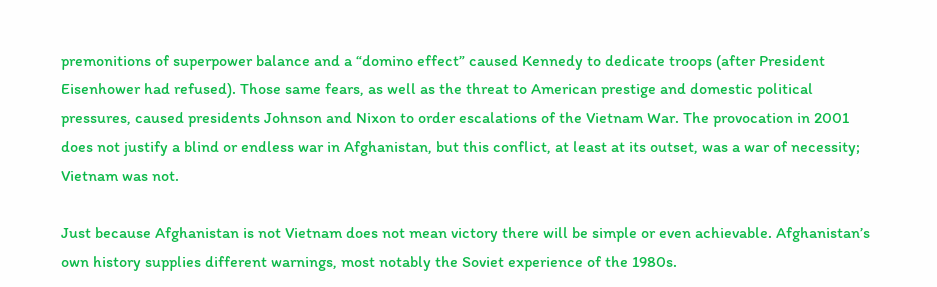premonitions of superpower balance and a “domino effect” caused Kennedy to dedicate troops (after President Eisenhower had refused). Those same fears, as well as the threat to American prestige and domestic political pressures, caused presidents Johnson and Nixon to order escalations of the Vietnam War. The provocation in 2001 does not justify a blind or endless war in Afghanistan, but this conflict, at least at its outset, was a war of necessity; Vietnam was not.

Just because Afghanistan is not Vietnam does not mean victory there will be simple or even achievable. Afghanistan’s own history supplies different warnings, most notably the Soviet experience of the 1980s.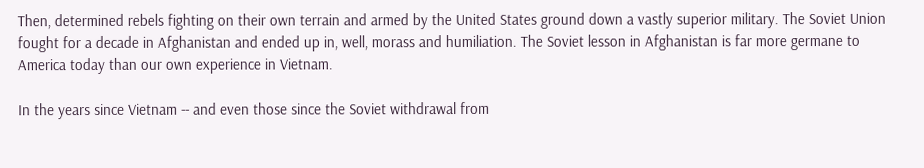Then, determined rebels fighting on their own terrain and armed by the United States ground down a vastly superior military. The Soviet Union fought for a decade in Afghanistan and ended up in, well, morass and humiliation. The Soviet lesson in Afghanistan is far more germane to America today than our own experience in Vietnam.

In the years since Vietnam -- and even those since the Soviet withdrawal from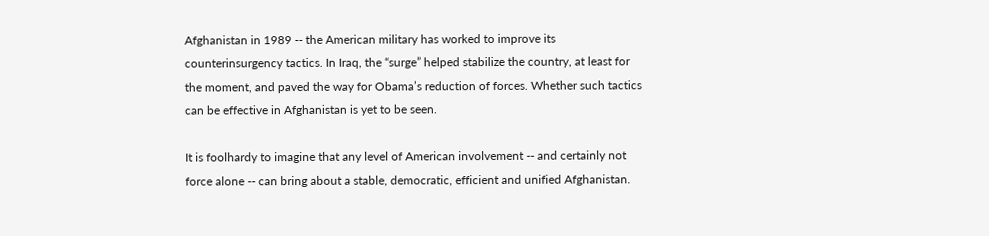Afghanistan in 1989 -- the American military has worked to improve its counterinsurgency tactics. In Iraq, the “surge” helped stabilize the country, at least for the moment, and paved the way for Obama’s reduction of forces. Whether such tactics can be effective in Afghanistan is yet to be seen.

It is foolhardy to imagine that any level of American involvement -- and certainly not force alone -- can bring about a stable, democratic, efficient and unified Afghanistan.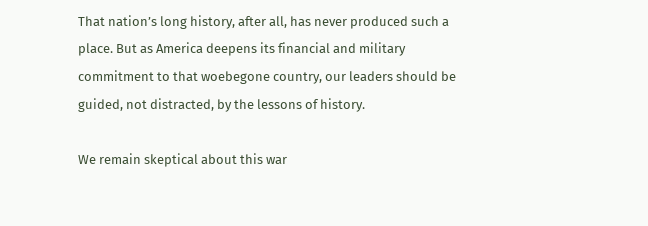That nation’s long history, after all, has never produced such a place. But as America deepens its financial and military commitment to that woebegone country, our leaders should be guided, not distracted, by the lessons of history.

We remain skeptical about this war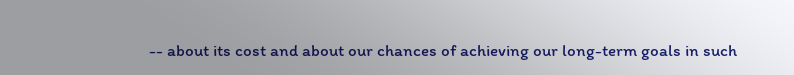-- about its cost and about our chances of achieving our long-term goals in such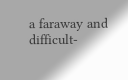a faraway and difficult-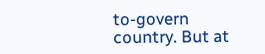to-govern country. But at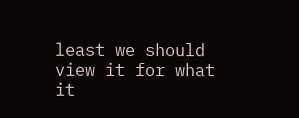least we should view it for what it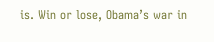is. Win or lose, Obama’s war in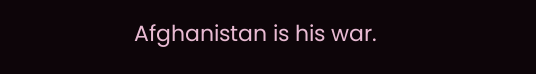Afghanistan is his war.